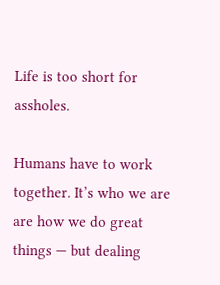Life is too short for assholes.

Humans have to work together. It’s who we are are how we do great things — but dealing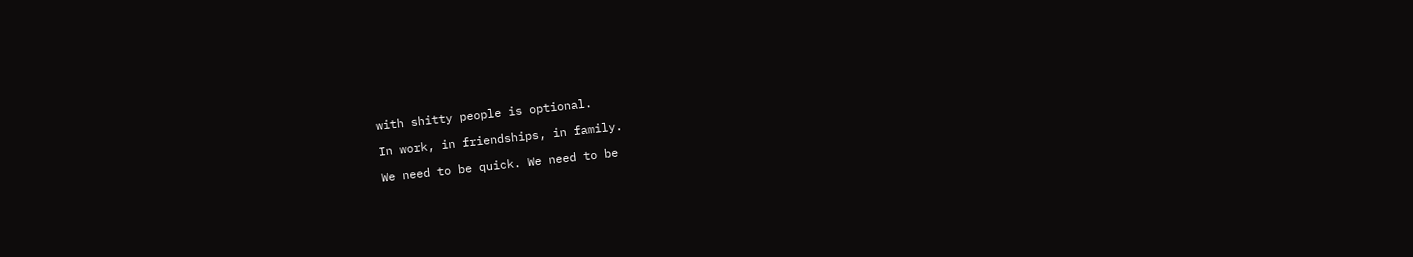with shitty people is optional.

In work, in friendships, in family.

We need to be quick. We need to be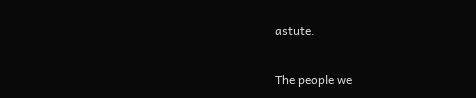astute.

The people we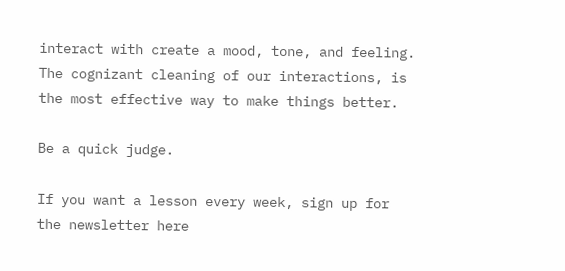interact with create a mood, tone, and feeling. The cognizant cleaning of our interactions, is the most effective way to make things better.

Be a quick judge.

If you want a lesson every week, sign up for the newsletter here